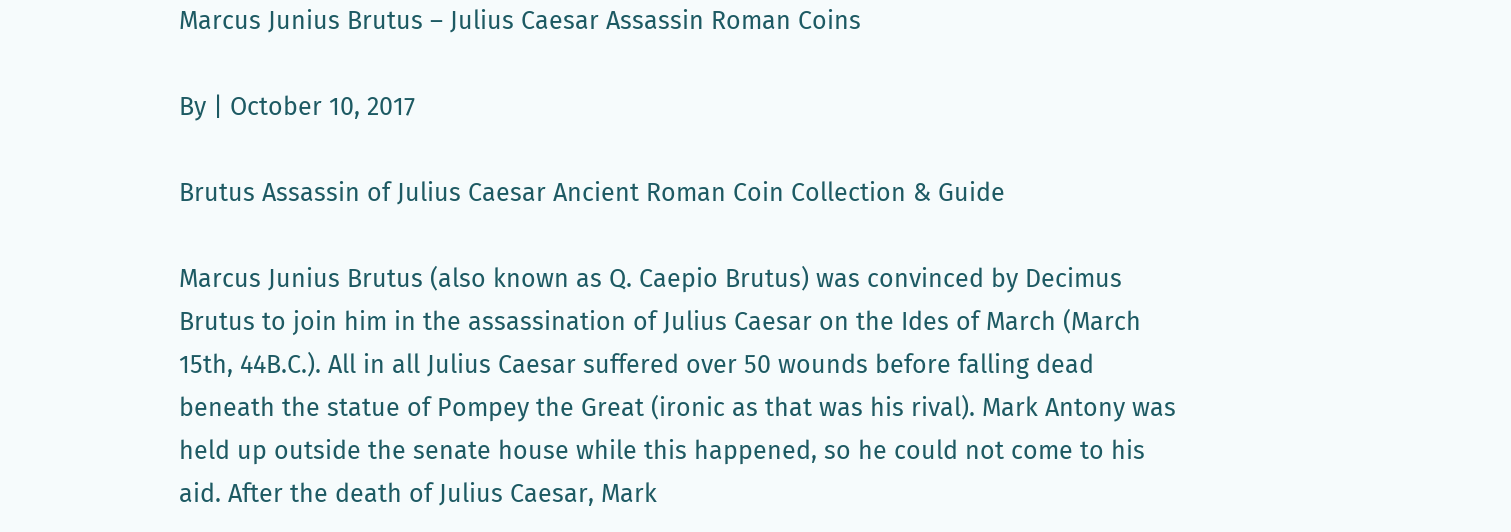Marcus Junius Brutus – Julius Caesar Assassin Roman Coins

By | October 10, 2017

Brutus Assassin of Julius Caesar Ancient Roman Coin Collection & Guide

Marcus Junius Brutus (also known as Q. Caepio Brutus) was convinced by Decimus Brutus to join him in the assassination of Julius Caesar on the Ides of March (March 15th, 44B.C.). All in all Julius Caesar suffered over 50 wounds before falling dead beneath the statue of Pompey the Great (ironic as that was his rival). Mark Antony was held up outside the senate house while this happened, so he could not come to his aid. After the death of Julius Caesar, Mark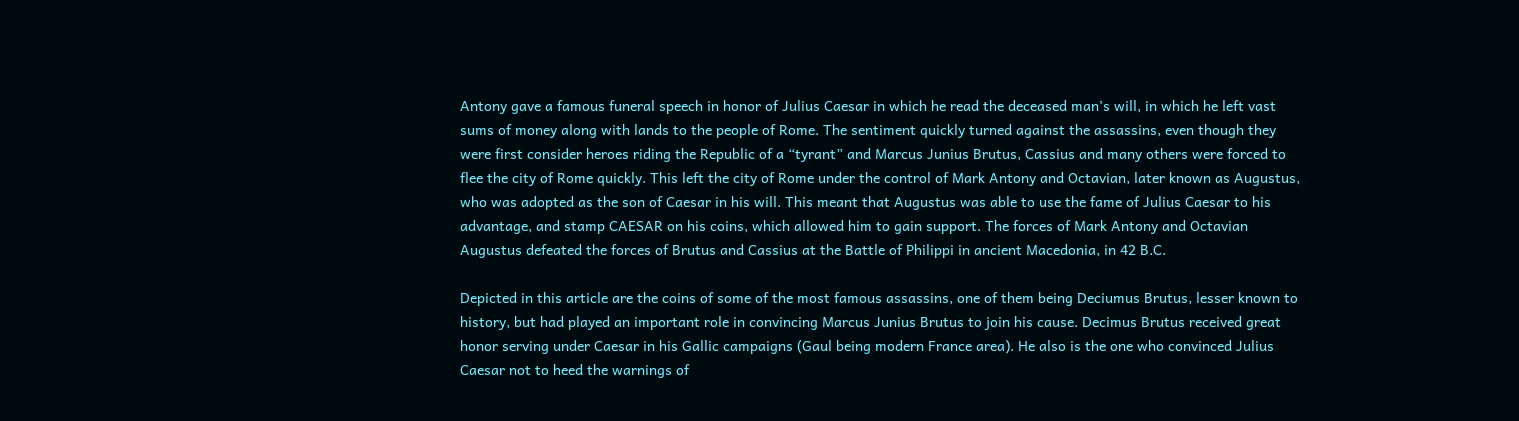Antony gave a famous funeral speech in honor of Julius Caesar in which he read the deceased man’s will, in which he left vast sums of money along with lands to the people of Rome. The sentiment quickly turned against the assassins, even though they were first consider heroes riding the Republic of a “tyrant” and Marcus Junius Brutus, Cassius and many others were forced to flee the city of Rome quickly. This left the city of Rome under the control of Mark Antony and Octavian, later known as Augustus, who was adopted as the son of Caesar in his will. This meant that Augustus was able to use the fame of Julius Caesar to his advantage, and stamp CAESAR on his coins, which allowed him to gain support. The forces of Mark Antony and Octavian Augustus defeated the forces of Brutus and Cassius at the Battle of Philippi in ancient Macedonia, in 42 B.C.

Depicted in this article are the coins of some of the most famous assassins, one of them being Deciumus Brutus, lesser known to history, but had played an important role in convincing Marcus Junius Brutus to join his cause. Decimus Brutus received great honor serving under Caesar in his Gallic campaigns (Gaul being modern France area). He also is the one who convinced Julius Caesar not to heed the warnings of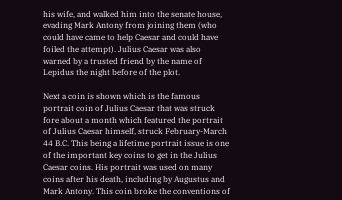his wife, and walked him into the senate house, evading Mark Antony from joining them (who could have came to help Caesar and could have foiled the attempt). Julius Caesar was also warned by a trusted friend by the name of Lepidus the night before of the plot.

Next a coin is shown which is the famous portrait coin of Julius Caesar that was struck fore about a month which featured the portrait of Julius Caesar himself, struck February-March 44 B.C. This being a lifetime portrait issue is one of the important key coins to get in the Julius Caesar coins. His portrait was used on many coins after his death, including by Augustus and Mark Antony. This coin broke the conventions of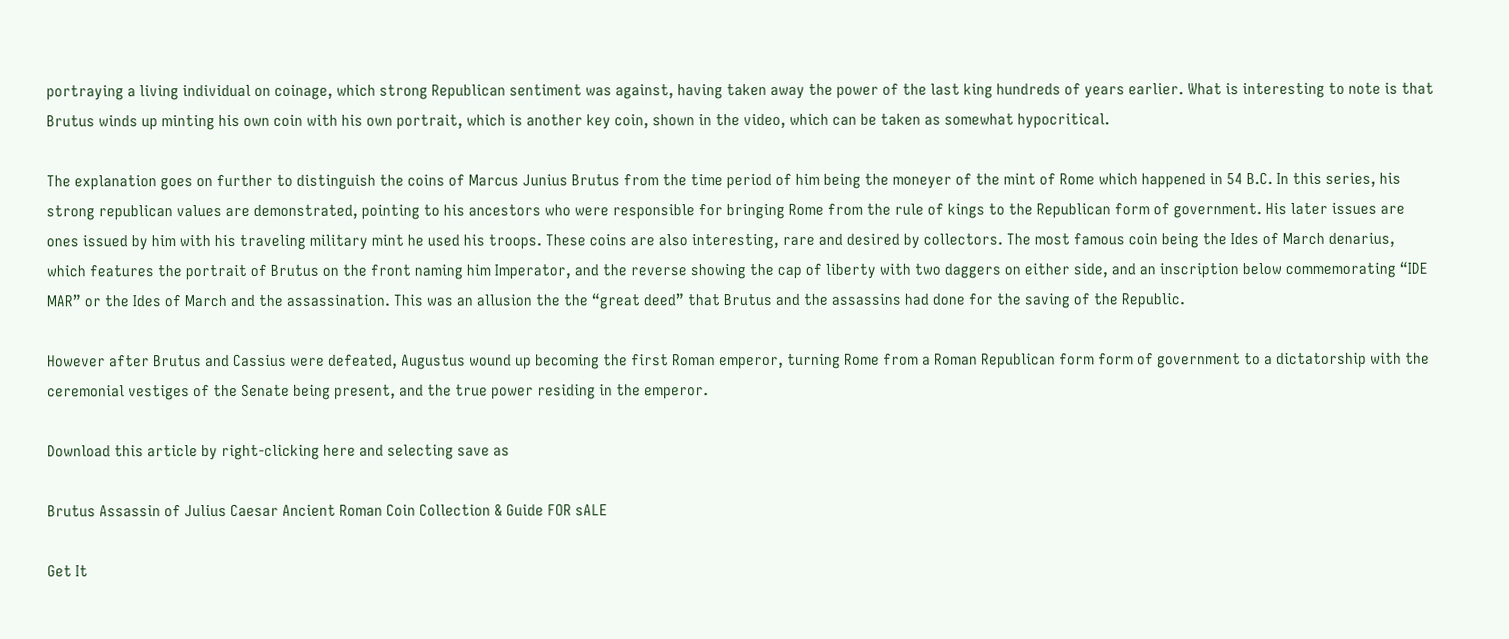portraying a living individual on coinage, which strong Republican sentiment was against, having taken away the power of the last king hundreds of years earlier. What is interesting to note is that Brutus winds up minting his own coin with his own portrait, which is another key coin, shown in the video, which can be taken as somewhat hypocritical.

The explanation goes on further to distinguish the coins of Marcus Junius Brutus from the time period of him being the moneyer of the mint of Rome which happened in 54 B.C. In this series, his strong republican values are demonstrated, pointing to his ancestors who were responsible for bringing Rome from the rule of kings to the Republican form of government. His later issues are ones issued by him with his traveling military mint he used his troops. These coins are also interesting, rare and desired by collectors. The most famous coin being the Ides of March denarius, which features the portrait of Brutus on the front naming him Imperator, and the reverse showing the cap of liberty with two daggers on either side, and an inscription below commemorating “IDE MAR” or the Ides of March and the assassination. This was an allusion the the “great deed” that Brutus and the assassins had done for the saving of the Republic.

However after Brutus and Cassius were defeated, Augustus wound up becoming the first Roman emperor, turning Rome from a Roman Republican form form of government to a dictatorship with the ceremonial vestiges of the Senate being present, and the true power residing in the emperor.

Download this article by right-clicking here and selecting save as

Brutus Assassin of Julius Caesar Ancient Roman Coin Collection & Guide FOR sALE

Get It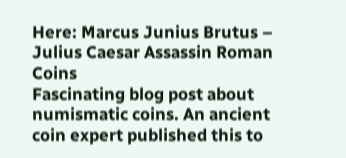Here: Marcus Junius Brutus – Julius Caesar Assassin Roman Coins
Fascinating blog post about numismatic coins. An ancient coin expert published this to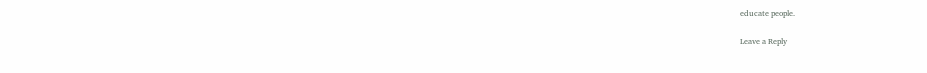educate people.

Leave a Reply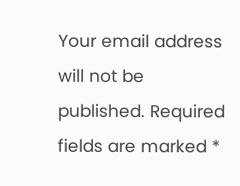Your email address will not be published. Required fields are marked *